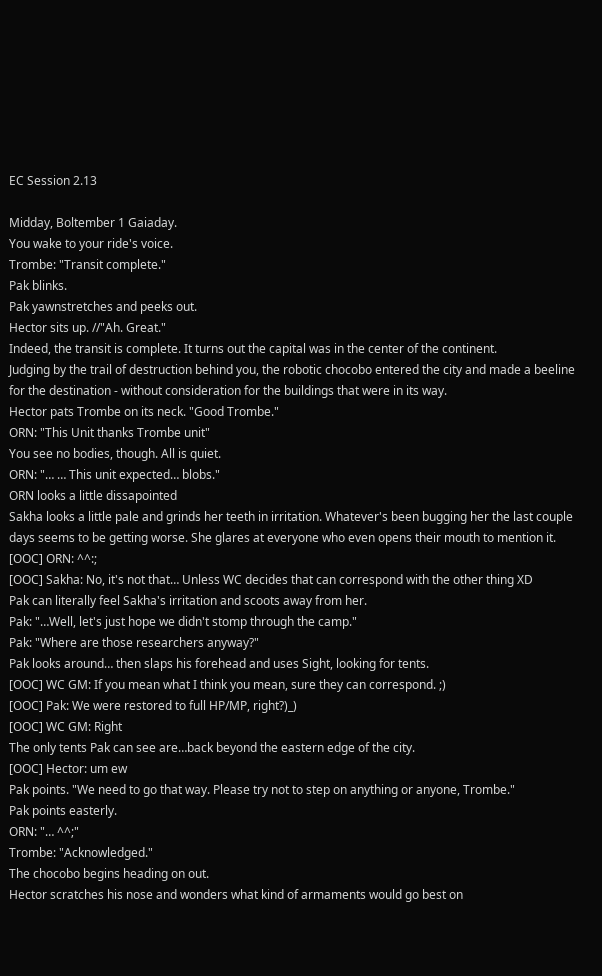EC Session 2.13

Midday, Boltember 1 Gaiaday.
You wake to your ride's voice.
Trombe: "Transit complete."
Pak blinks.
Pak yawnstretches and peeks out.
Hector sits up. //"Ah. Great."
Indeed, the transit is complete. It turns out the capital was in the center of the continent.
Judging by the trail of destruction behind you, the robotic chocobo entered the city and made a beeline for the destination - without consideration for the buildings that were in its way.
Hector pats Trombe on its neck. "Good Trombe."
ORN: "This Unit thanks Trombe unit"
You see no bodies, though. All is quiet.
ORN: "… … This unit expected… blobs."
ORN looks a little dissapointed
Sakha looks a little pale and grinds her teeth in irritation. Whatever's been bugging her the last couple days seems to be getting worse. She glares at everyone who even opens their mouth to mention it.
[OOC] ORN: ^^:;
[OOC] Sakha: No, it's not that… Unless WC decides that can correspond with the other thing XD
Pak can literally feel Sakha's irritation and scoots away from her.
Pak: "…Well, let's just hope we didn't stomp through the camp."
Pak: "Where are those researchers anyway?"
Pak looks around… then slaps his forehead and uses Sight, looking for tents.
[OOC] WC GM: If you mean what I think you mean, sure they can correspond. ;)
[OOC] Pak: We were restored to full HP/MP, right?)_)
[OOC] WC GM: Right
The only tents Pak can see are…back beyond the eastern edge of the city.
[OOC] Hector: um ew
Pak points. "We need to go that way. Please try not to step on anything or anyone, Trombe."
Pak points easterly.
ORN: "… ^^;"
Trombe: "Acknowledged."
The chocobo begins heading on out.
Hector scratches his nose and wonders what kind of armaments would go best on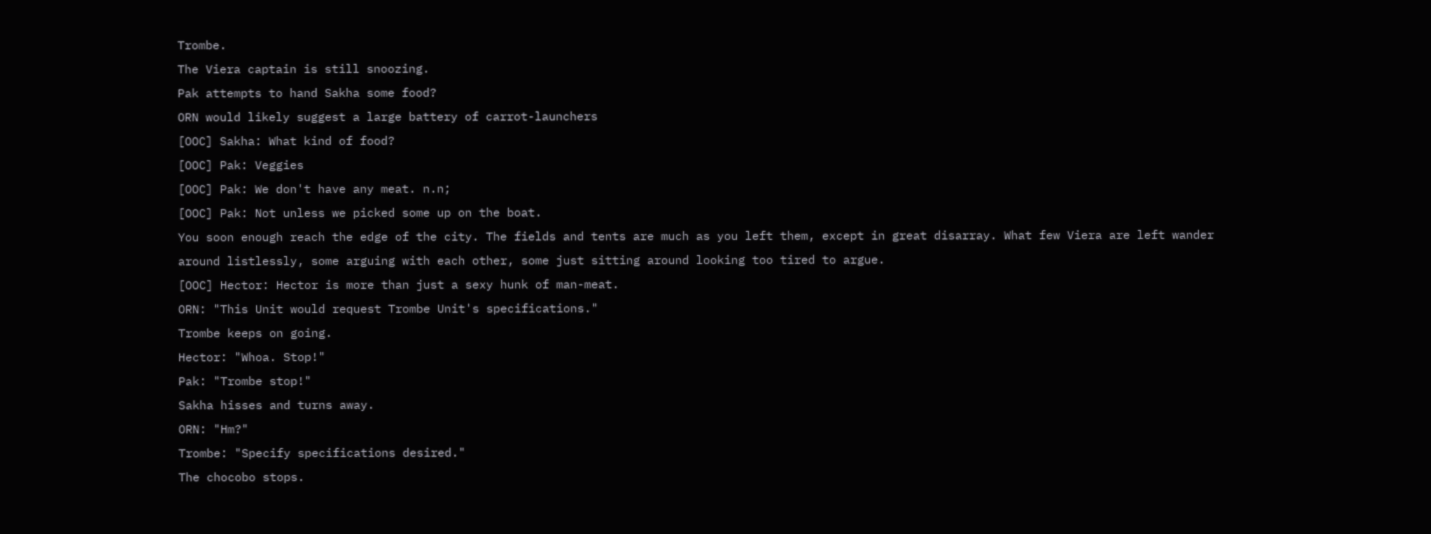Trombe.
The Viera captain is still snoozing.
Pak attempts to hand Sakha some food?
ORN would likely suggest a large battery of carrot-launchers
[OOC] Sakha: What kind of food?
[OOC] Pak: Veggies
[OOC] Pak: We don't have any meat. n.n;
[OOC] Pak: Not unless we picked some up on the boat.
You soon enough reach the edge of the city. The fields and tents are much as you left them, except in great disarray. What few Viera are left wander around listlessly, some arguing with each other, some just sitting around looking too tired to argue.
[OOC] Hector: Hector is more than just a sexy hunk of man-meat.
ORN: "This Unit would request Trombe Unit's specifications."
Trombe keeps on going.
Hector: "Whoa. Stop!"
Pak: "Trombe stop!"
Sakha hisses and turns away.
ORN: "Hm?"
Trombe: "Specify specifications desired."
The chocobo stops.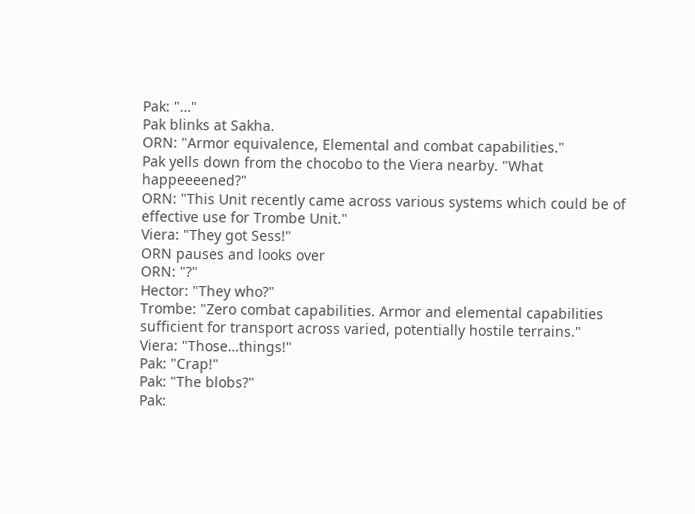Pak: "…"
Pak blinks at Sakha.
ORN: "Armor equivalence, Elemental and combat capabilities."
Pak yells down from the chocobo to the Viera nearby. "What happeeeened?"
ORN: "This Unit recently came across various systems which could be of effective use for Trombe Unit."
Viera: "They got Sess!"
ORN pauses and looks over
ORN: "?"
Hector: "They who?"
Trombe: "Zero combat capabilities. Armor and elemental capabilities sufficient for transport across varied, potentially hostile terrains."
Viera: "Those…things!"
Pak: "Crap!"
Pak: "The blobs?"
Pak: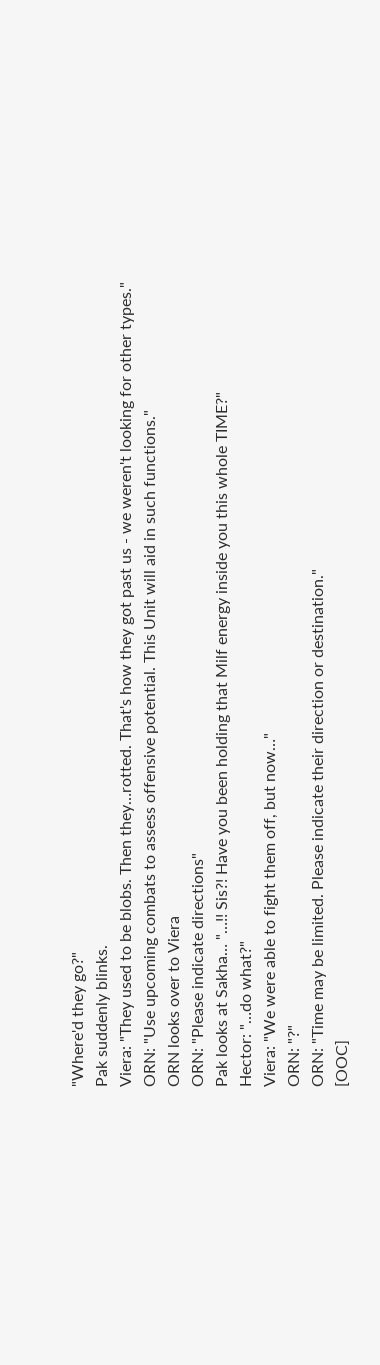"Where'd they go?"
Pak suddenly blinks.
Viera: "They used to be blobs. Then they…rotted. That's how they got past us - we weren't looking for other types."
ORN: "Use upcoming combats to assess offensive potential. This Unit will aid in such functions."
ORN looks over to Viera
ORN: "Please indicate directions"
Pak looks at Sakha… "…!! Sis?! Have you been holding that Milf energy inside you this whole TIME?"
Hector: "…do what?"
Viera: "We were able to fight them off, but now…"
ORN: "?"
ORN: "Time may be limited. Please indicate their direction or destination."
[OOC]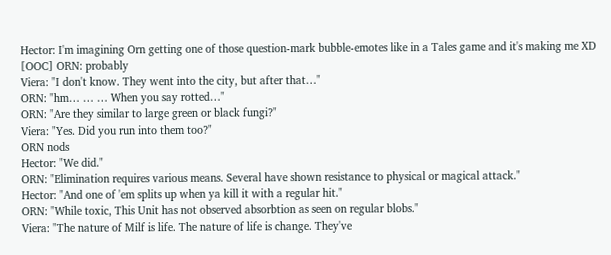Hector: I'm imagining Orn getting one of those question-mark bubble-emotes like in a Tales game and it's making me XD
[OOC] ORN: probably
Viera: "I don't know. They went into the city, but after that…"
ORN: "hm… … … When you say rotted…"
ORN: "Are they similar to large green or black fungi?"
Viera: "Yes. Did you run into them too?"
ORN nods
Hector: "We did."
ORN: "Elimination requires various means. Several have shown resistance to physical or magical attack."
Hector: "And one of 'em splits up when ya kill it with a regular hit."
ORN: "While toxic, This Unit has not observed absorbtion as seen on regular blobs."
Viera: "The nature of Milf is life. The nature of life is change. They've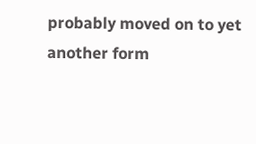probably moved on to yet another form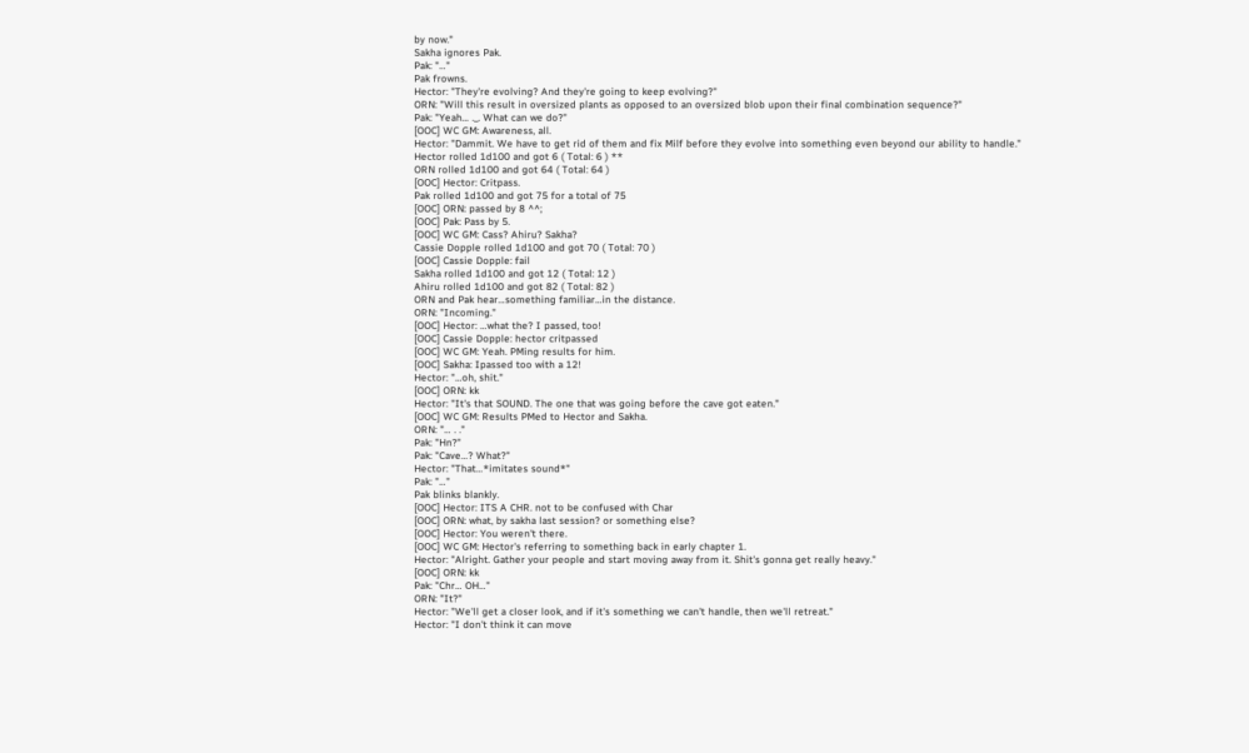by now."
Sakha ignores Pak.
Pak: "…"
Pak frowns.
Hector: "They're evolving? And they're going to keep evolving?"
ORN: "Will this result in oversized plants as opposed to an oversized blob upon their final combination sequence?"
Pak: "Yeah… ._. What can we do?"
[OOC] WC GM: Awareness, all.
Hector: "Dammit. We have to get rid of them and fix Milf before they evolve into something even beyond our ability to handle."
Hector rolled 1d100 and got 6 ( Total: 6 ) **
ORN rolled 1d100 and got 64 ( Total: 64 )
[OOC] Hector: Critpass.
Pak rolled 1d100 and got 75 for a total of 75
[OOC] ORN: passed by 8 ^^;
[OOC] Pak: Pass by 5.
[OOC] WC GM: Cass? Ahiru? Sakha?
Cassie Dopple rolled 1d100 and got 70 ( Total: 70 )
[OOC] Cassie Dopple: fail
Sakha rolled 1d100 and got 12 ( Total: 12 )
Ahiru rolled 1d100 and got 82 ( Total: 82 )
ORN and Pak hear…something familiar…in the distance.
ORN: "Incoming."
[OOC] Hector: …what the? I passed, too!
[OOC] Cassie Dopple: hector critpassed
[OOC] WC GM: Yeah. PMing results for him.
[OOC] Sakha: Ipassed too with a 12!
Hector: "…oh, shit."
[OOC] ORN: kk
Hector: "It's that SOUND. The one that was going before the cave got eaten."
[OOC] WC GM: Results PMed to Hector and Sakha.
ORN: "… . ."
Pak: "Hn?"
Pak: "Cave…? What?"
Hector: "That…*imitates sound*"
Pak: "…"
Pak blinks blankly.
[OOC] Hector: ITS A CHR. not to be confused with Char
[OOC] ORN: what, by sakha last session? or something else?
[OOC] Hector: You weren't there.
[OOC] WC GM: Hector's referring to something back in early chapter 1.
Hector: "Alright. Gather your people and start moving away from it. Shit's gonna get really heavy."
[OOC] ORN: kk
Pak: "Chr… OH…"
ORN: "It?"
Hector: "We'll get a closer look, and if it's something we can't handle, then we'll retreat."
Hector: "I don't think it can move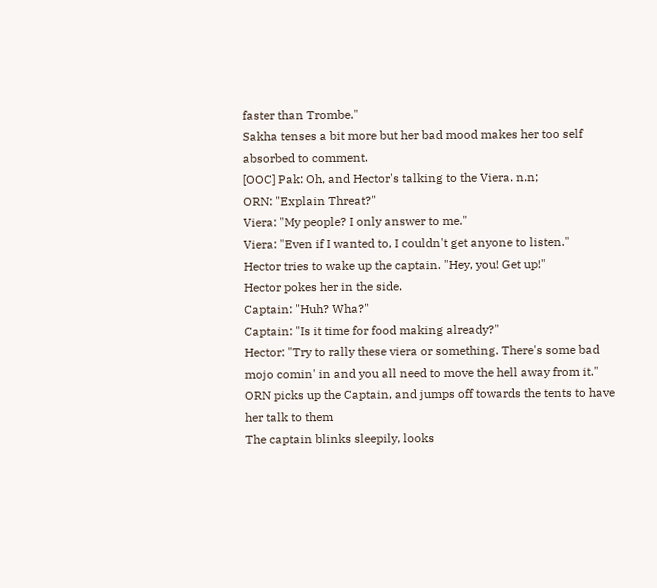faster than Trombe."
Sakha tenses a bit more but her bad mood makes her too self absorbed to comment.
[OOC] Pak: Oh, and Hector's talking to the Viera. n.n;
ORN: "Explain Threat?"
Viera: "My people? I only answer to me."
Viera: "Even if I wanted to, I couldn't get anyone to listen."
Hector tries to wake up the captain. "Hey, you! Get up!"
Hector pokes her in the side.
Captain: "Huh? Wha?"
Captain: "Is it time for food making already?"
Hector: "Try to rally these viera or something. There's some bad mojo comin' in and you all need to move the hell away from it."
ORN picks up the Captain, and jumps off towards the tents to have her talk to them
The captain blinks sleepily, looks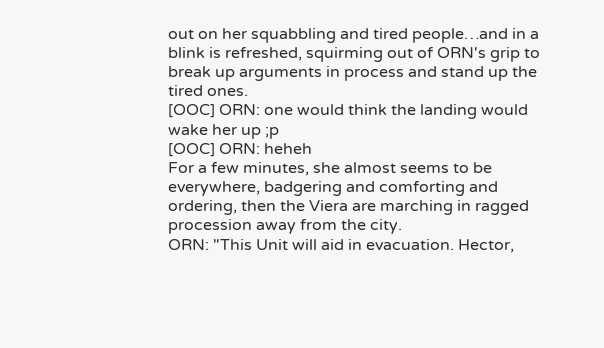out on her squabbling and tired people…and in a blink is refreshed, squirming out of ORN's grip to break up arguments in process and stand up the tired ones.
[OOC] ORN: one would think the landing would wake her up ;p
[OOC] ORN: heheh
For a few minutes, she almost seems to be everywhere, badgering and comforting and ordering, then the Viera are marching in ragged procession away from the city.
ORN: "This Unit will aid in evacuation. Hector,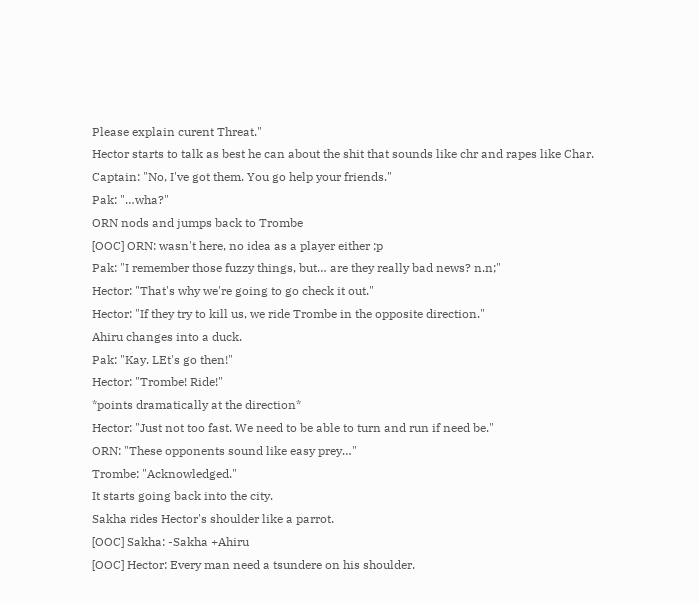Please explain curent Threat."
Hector starts to talk as best he can about the shit that sounds like chr and rapes like Char.
Captain: "No, I've got them. You go help your friends."
Pak: "…wha?"
ORN nods and jumps back to Trombe
[OOC] ORN: wasn't here, no idea as a player either ;p
Pak: "I remember those fuzzy things, but… are they really bad news? n.n;"
Hector: "That's why we're going to go check it out."
Hector: "If they try to kill us, we ride Trombe in the opposite direction."
Ahiru changes into a duck.
Pak: "Kay. LEt's go then!"
Hector: "Trombe! Ride!"
*points dramatically at the direction*
Hector: "Just not too fast. We need to be able to turn and run if need be."
ORN: "These opponents sound like easy prey…"
Trombe: "Acknowledged."
It starts going back into the city.
Sakha rides Hector's shoulder like a parrot.
[OOC] Sakha: -Sakha +Ahiru
[OOC] Hector: Every man need a tsundere on his shoulder.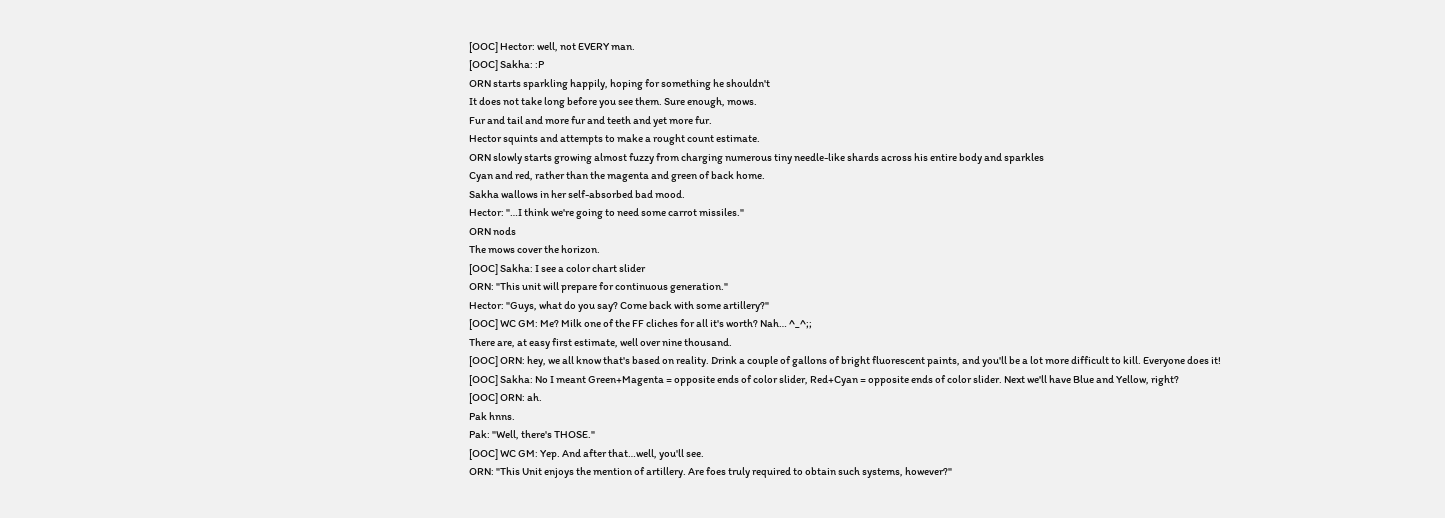[OOC] Hector: well, not EVERY man.
[OOC] Sakha: :P
ORN starts sparkling happily, hoping for something he shouldn't
It does not take long before you see them. Sure enough, mows.
Fur and tail and more fur and teeth and yet more fur.
Hector squints and attempts to make a rought count estimate.
ORN slowly starts growing almost fuzzy from charging numerous tiny needle-like shards across his entire body and sparkles
Cyan and red, rather than the magenta and green of back home.
Sakha wallows in her self-absorbed bad mood.
Hector: "…I think we're going to need some carrot missiles."
ORN nods
The mows cover the horizon.
[OOC] Sakha: I see a color chart slider
ORN: "This unit will prepare for continuous generation."
Hector: "Guys, what do you say? Come back with some artillery?"
[OOC] WC GM: Me? Milk one of the FF cliches for all it's worth? Nah… ^_^;;
There are, at easy first estimate, well over nine thousand.
[OOC] ORN: hey, we all know that's based on reality. Drink a couple of gallons of bright fluorescent paints, and you'll be a lot more difficult to kill. Everyone does it!
[OOC] Sakha: No I meant Green+Magenta = opposite ends of color slider, Red+Cyan = opposite ends of color slider. Next we'll have Blue and Yellow, right?
[OOC] ORN: ah.
Pak hnns.
Pak: "Well, there's THOSE."
[OOC] WC GM: Yep. And after that…well, you'll see.
ORN: "This Unit enjoys the mention of artillery. Are foes truly required to obtain such systems, however?"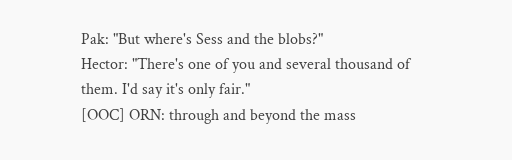Pak: "But where's Sess and the blobs?"
Hector: "There's one of you and several thousand of them. I'd say it's only fair."
[OOC] ORN: through and beyond the mass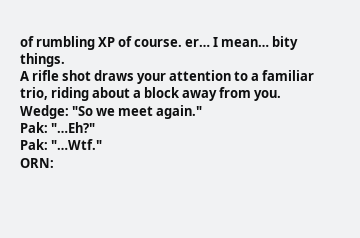of rumbling XP of course. er… I mean… bity things.
A rifle shot draws your attention to a familiar trio, riding about a block away from you.
Wedge: "So we meet again."
Pak: "…Eh?"
Pak: "…Wtf."
ORN: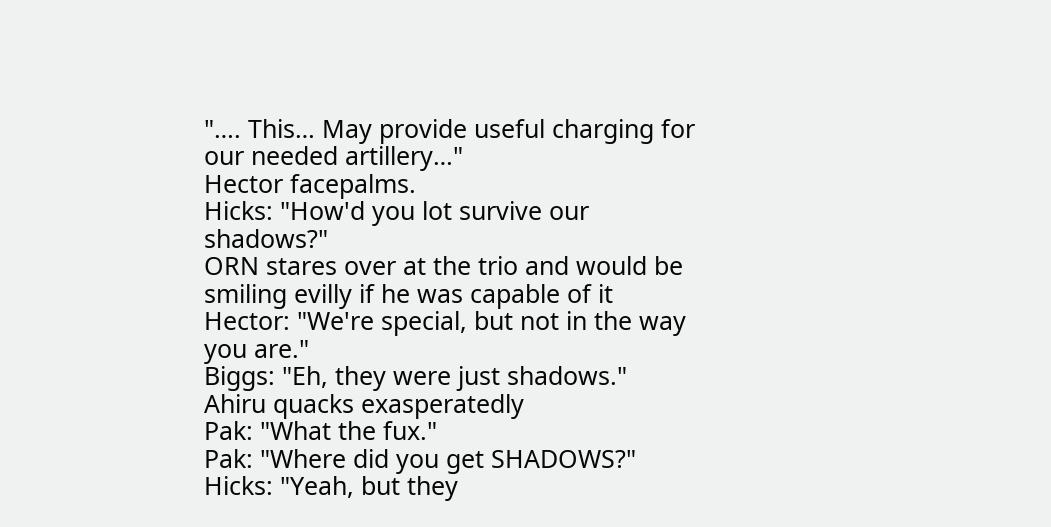"…. This… May provide useful charging for our needed artillery…"
Hector facepalms.
Hicks: "How'd you lot survive our shadows?"
ORN stares over at the trio and would be smiling evilly if he was capable of it
Hector: "We're special, but not in the way you are."
Biggs: "Eh, they were just shadows."
Ahiru quacks exasperatedly
Pak: "What the fux."
Pak: "Where did you get SHADOWS?"
Hicks: "Yeah, but they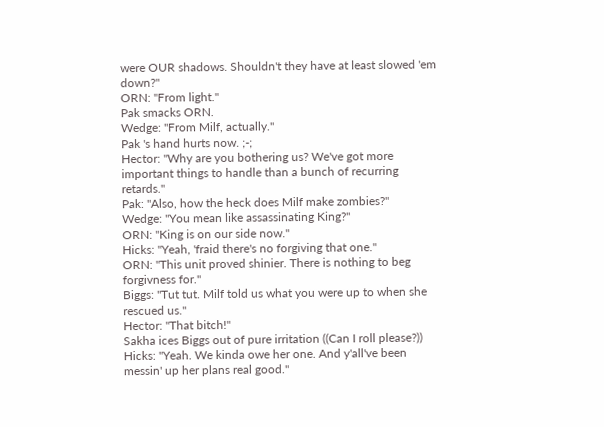were OUR shadows. Shouldn't they have at least slowed 'em down?"
ORN: "From light."
Pak smacks ORN.
Wedge: "From Milf, actually."
Pak 's hand hurts now. ;-;
Hector: "Why are you bothering us? We've got more important things to handle than a bunch of recurring retards."
Pak: "Also, how the heck does Milf make zombies?"
Wedge: "You mean like assassinating King?"
ORN: "King is on our side now."
Hicks: "Yeah, 'fraid there's no forgiving that one."
ORN: "This unit proved shinier. There is nothing to beg forgivness for."
Biggs: "Tut tut. Milf told us what you were up to when she rescued us."
Hector: "That bitch!"
Sakha ices Biggs out of pure irritation ((Can I roll please?))
Hicks: "Yeah. We kinda owe her one. And y'all've been messin' up her plans real good."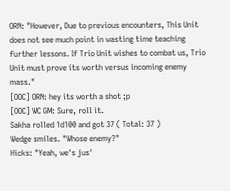ORN: "However, Due to previous encounters, This Unit does not see much point in wasting time teaching further lessons. If Trio Unit wishes to combat us, Trio Unit must prove its worth versus incoming enemy mass."
[OOC] ORN: hey its worth a shot ;p
[OOC] WC GM: Sure, roll it.
Sakha rolled 1d100 and got 37 ( Total: 37 )
Wedge smiles. "Whose enemy?"
Hicks: "Yeah, we's jus'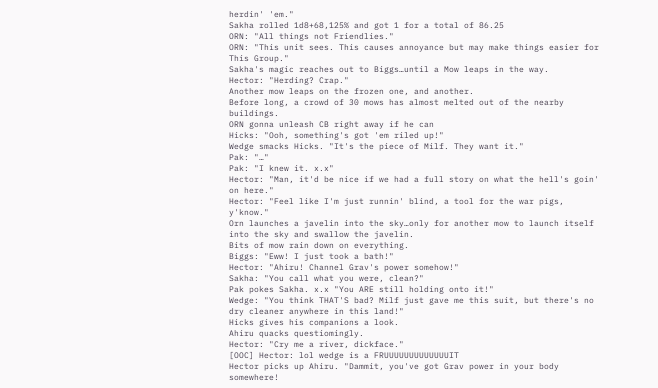herdin' 'em."
Sakha rolled 1d8+68,125% and got 1 for a total of 86.25
ORN: "All things not Friendlies."
ORN: "This unit sees. This causes annoyance but may make things easier for This Group."
Sakha's magic reaches out to Biggs…until a Mow leaps in the way.
Hector: "Herding? Crap."
Another mow leaps on the frozen one, and another.
Before long, a crowd of 30 mows has almost melted out of the nearby buildings.
ORN gonna unleash CB right away if he can
Hicks: "Ooh, something's got 'em riled up!"
Wedge smacks Hicks. "It's the piece of Milf. They want it."
Pak: "…"
Pak: "I knew it. x.x"
Hector: "Man, it'd be nice if we had a full story on what the hell's goin' on here."
Hector: "Feel like I'm just runnin' blind, a tool for the war pigs, y'know."
Orn launches a javelin into the sky…only for another mow to launch itself into the sky and swallow the javelin.
Bits of mow rain down on everything.
Biggs: "Eww! I just took a bath!"
Hector: "Ahiru! Channel Grav's power somehow!"
Sakha: "You call what you were, clean?"
Pak pokes Sakha. x.x "You ARE still holding onto it!"
Wedge: "You think THAT'S bad? Milf just gave me this suit, but there's no dry cleaner anywhere in this land!"
Hicks gives his companions a look.
Ahiru quacks questiomingly.
Hector: "Cry me a river, dickface."
[OOC] Hector: lol wedge is a FRUUUUUUUUUUUUUIT
Hector picks up Ahiru. "Dammit, you've got Grav power in your body somewhere!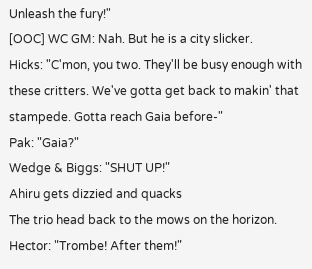Unleash the fury!"
[OOC] WC GM: Nah. But he is a city slicker.
Hicks: "C'mon, you two. They'll be busy enough with these critters. We've gotta get back to makin' that stampede. Gotta reach Gaia before-"
Pak: "Gaia?"
Wedge & Biggs: "SHUT UP!"
Ahiru gets dizzied and quacks
The trio head back to the mows on the horizon.
Hector: "Trombe! After them!"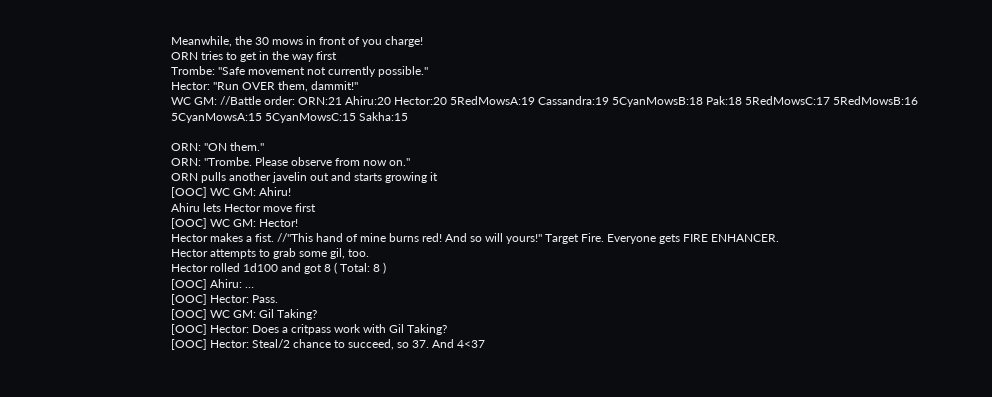Meanwhile, the 30 mows in front of you charge!
ORN tries to get in the way first
Trombe: "Safe movement not currently possible."
Hector: "Run OVER them, dammit!"
WC GM: //Battle order: ORN:21 Ahiru:20 Hector:20 5RedMowsA:19 Cassandra:19 5CyanMowsB:18 Pak:18 5RedMowsC:17 5RedMowsB:16 5CyanMowsA:15 5CyanMowsC:15 Sakha:15

ORN: "ON them."
ORN: "Trombe. Please observe from now on."
ORN pulls another javelin out and starts growing it
[OOC] WC GM: Ahiru!
Ahiru lets Hector move first
[OOC] WC GM: Hector!
Hector makes a fist. //"This hand of mine burns red! And so will yours!" Target Fire. Everyone gets FIRE ENHANCER.
Hector attempts to grab some gil, too.
Hector rolled 1d100 and got 8 ( Total: 8 )
[OOC] Ahiru: …
[OOC] Hector: Pass.
[OOC] WC GM: Gil Taking?
[OOC] Hector: Does a critpass work with Gil Taking?
[OOC] Hector: Steal/2 chance to succeed, so 37. And 4<37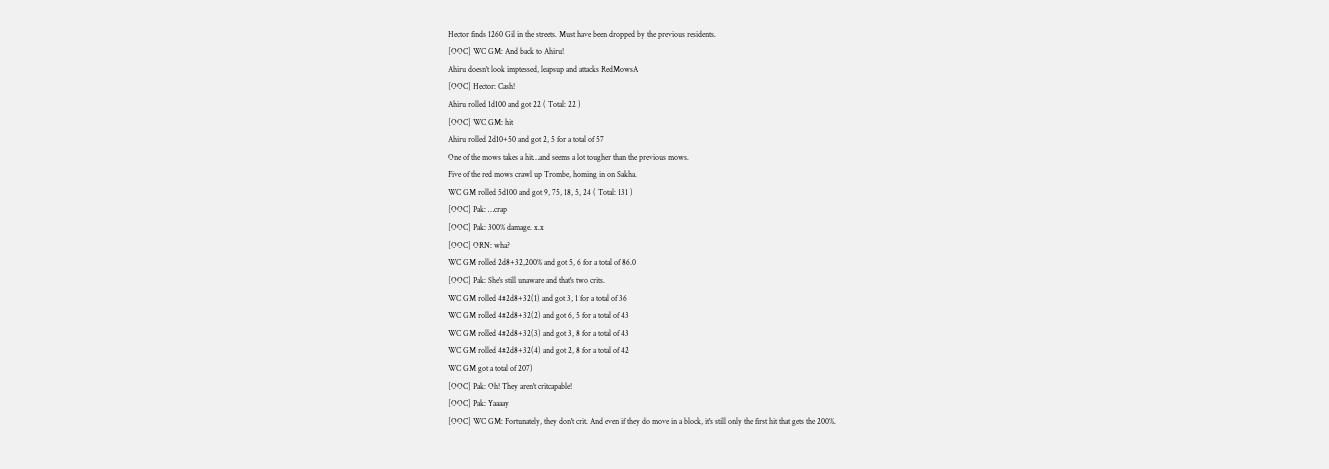Hector finds 1260 Gil in the streets. Must have been dropped by the previous residents.
[OOC] WC GM: And back to Ahiru!
Ahiru doesn't look imptessed, leapsup and attacks RedMowsA
[OOC] Hector: Cash!
Ahiru rolled 1d100 and got 22 ( Total: 22 )
[OOC] WC GM: hit
Ahiru rolled 2d10+50 and got 2, 5 for a total of 57
One of the mows takes a hit…and seems a lot tougher than the previous mows.
Five of the red mows crawl up Trombe, homing in on Sakha.
WC GM rolled 5d100 and got 9, 75, 18, 5, 24 ( Total: 131 )
[OOC] Pak: …crap
[OOC] Pak: 300% damage. x.x
[OOC] ORN: wha?
WC GM rolled 2d8+32,200% and got 5, 6 for a total of 86.0
[OOC] Pak: She's still unaware and that's two crits.
WC GM rolled 4#2d8+32(1) and got 3, 1 for a total of 36
WC GM rolled 4#2d8+32(2) and got 6, 5 for a total of 43
WC GM rolled 4#2d8+32(3) and got 3, 8 for a total of 43
WC GM rolled 4#2d8+32(4) and got 2, 8 for a total of 42
WC GM got a total of 207)
[OOC] Pak: Oh! They aren't critcapable!
[OOC] Pak: Yaaaay
[OOC] WC GM: Fortunately, they don't crit. And even if they do move in a block, it's still only the first hit that gets the 200%.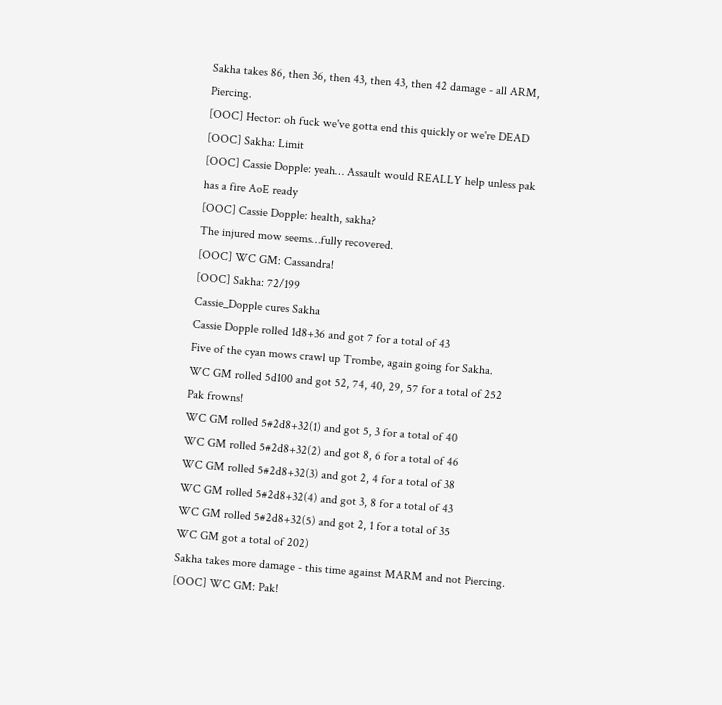Sakha takes 86, then 36, then 43, then 43, then 42 damage - all ARM, Piercing.
[OOC] Hector: oh fuck we've gotta end this quickly or we're DEAD
[OOC] Sakha: Limit
[OOC] Cassie Dopple: yeah… Assault would REALLY help unless pak has a fire AoE ready
[OOC] Cassie Dopple: health, sakha?
The injured mow seems…fully recovered.
[OOC] WC GM: Cassandra!
[OOC] Sakha: 72/199
Cassie_Dopple cures Sakha
Cassie Dopple rolled 1d8+36 and got 7 for a total of 43
Five of the cyan mows crawl up Trombe, again going for Sakha.
WC GM rolled 5d100 and got 52, 74, 40, 29, 57 for a total of 252
Pak frowns!
WC GM rolled 5#2d8+32(1) and got 5, 3 for a total of 40
WC GM rolled 5#2d8+32(2) and got 8, 6 for a total of 46
WC GM rolled 5#2d8+32(3) and got 2, 4 for a total of 38
WC GM rolled 5#2d8+32(4) and got 3, 8 for a total of 43
WC GM rolled 5#2d8+32(5) and got 2, 1 for a total of 35
WC GM got a total of 202)
Sakha takes more damage - this time against MARM and not Piercing.
[OOC] WC GM: Pak!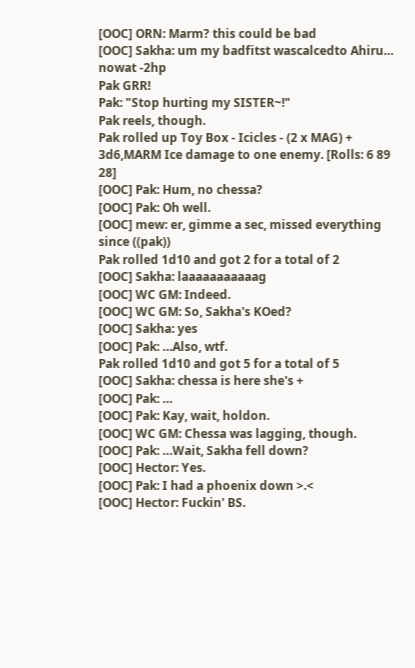[OOC] ORN: Marm? this could be bad
[OOC] Sakha: um my badfitst wascalcedto Ahiru… nowat -2hp
Pak GRR!
Pak: "Stop hurting my SISTER~!"
Pak reels, though.
Pak rolled up Toy Box - Icicles - (2 x MAG) + 3d6,MARM Ice damage to one enemy. [Rolls: 6 89 28]
[OOC] Pak: Hum, no chessa?
[OOC] Pak: Oh well.
[OOC] mew: er, gimme a sec, missed everything since ((pak))
Pak rolled 1d10 and got 2 for a total of 2
[OOC] Sakha: laaaaaaaaaaag
[OOC] WC GM: Indeed.
[OOC] WC GM: So, Sakha's KOed?
[OOC] Sakha: yes
[OOC] Pak: …Also, wtf.
Pak rolled 1d10 and got 5 for a total of 5
[OOC] Sakha: chessa is here she's +
[OOC] Pak: …
[OOC] Pak: Kay, wait, holdon.
[OOC] WC GM: Chessa was lagging, though.
[OOC] Pak: …Wait, Sakha fell down?
[OOC] Hector: Yes.
[OOC] Pak: I had a phoenix down >.<
[OOC] Hector: Fuckin' BS.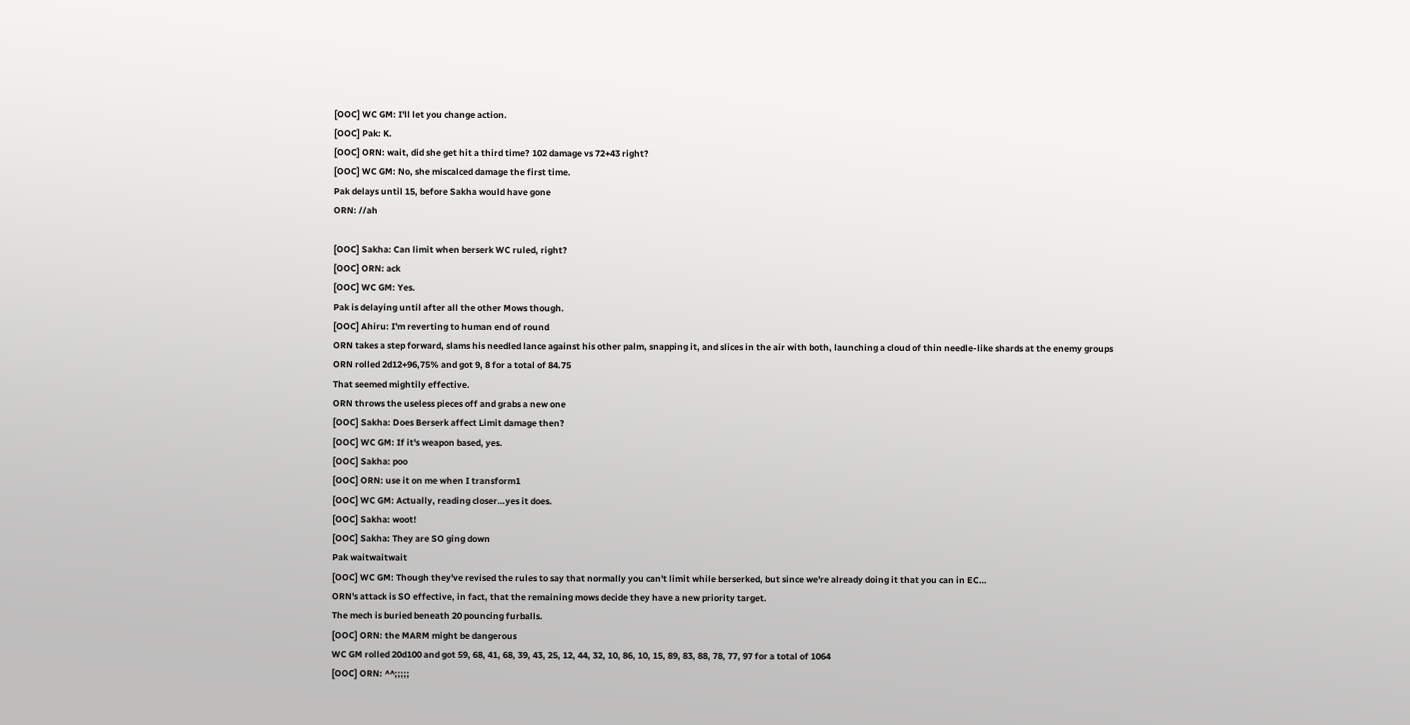[OOC] WC GM: I'll let you change action.
[OOC] Pak: K.
[OOC] ORN: wait, did she get hit a third time? 102 damage vs 72+43 right?
[OOC] WC GM: No, she miscalced damage the first time.
Pak delays until 15, before Sakha would have gone
ORN: //ah

[OOC] Sakha: Can limit when berserk WC ruled, right?
[OOC] ORN: ack
[OOC] WC GM: Yes.
Pak is delaying until after all the other Mows though.
[OOC] Ahiru: I'm reverting to human end of round
ORN takes a step forward, slams his needled lance against his other palm, snapping it, and slices in the air with both, launching a cloud of thin needle-like shards at the enemy groups
ORN rolled 2d12+96,75% and got 9, 8 for a total of 84.75
That seemed mightily effective.
ORN throws the useless pieces off and grabs a new one
[OOC] Sakha: Does Berserk affect Limit damage then?
[OOC] WC GM: If it's weapon based, yes.
[OOC] Sakha: poo
[OOC] ORN: use it on me when I transform1
[OOC] WC GM: Actually, reading closer…yes it does.
[OOC] Sakha: woot!
[OOC] Sakha: They are SO ging down
Pak waitwaitwait
[OOC] WC GM: Though they've revised the rules to say that normally you can't limit while berserked, but since we're already doing it that you can in EC…
ORN's attack is SO effective, in fact, that the remaining mows decide they have a new priority target.
The mech is buried beneath 20 pouncing furballs.
[OOC] ORN: the MARM might be dangerous
WC GM rolled 20d100 and got 59, 68, 41, 68, 39, 43, 25, 12, 44, 32, 10, 86, 10, 15, 89, 83, 88, 78, 77, 97 for a total of 1064
[OOC] ORN: ^^;;;;;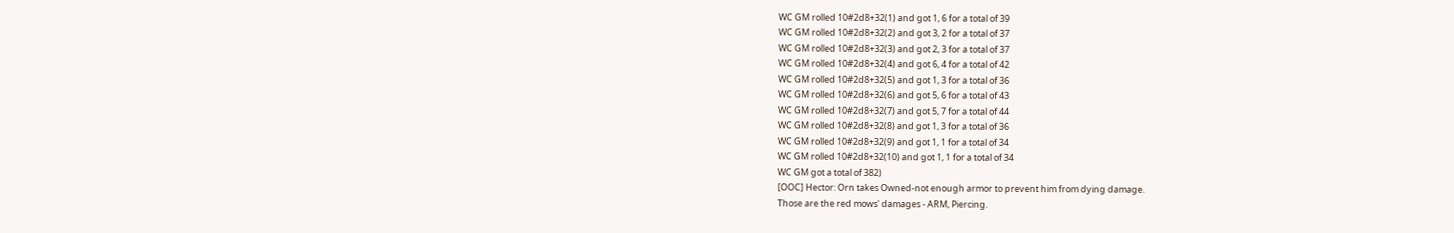WC GM rolled 10#2d8+32(1) and got 1, 6 for a total of 39
WC GM rolled 10#2d8+32(2) and got 3, 2 for a total of 37
WC GM rolled 10#2d8+32(3) and got 2, 3 for a total of 37
WC GM rolled 10#2d8+32(4) and got 6, 4 for a total of 42
WC GM rolled 10#2d8+32(5) and got 1, 3 for a total of 36
WC GM rolled 10#2d8+32(6) and got 5, 6 for a total of 43
WC GM rolled 10#2d8+32(7) and got 5, 7 for a total of 44
WC GM rolled 10#2d8+32(8) and got 1, 3 for a total of 36
WC GM rolled 10#2d8+32(9) and got 1, 1 for a total of 34
WC GM rolled 10#2d8+32(10) and got 1, 1 for a total of 34
WC GM got a total of 382)
[OOC] Hector: Orn takes Owned-not enough armor to prevent him from dying damage.
Those are the red mows' damages - ARM, Piercing.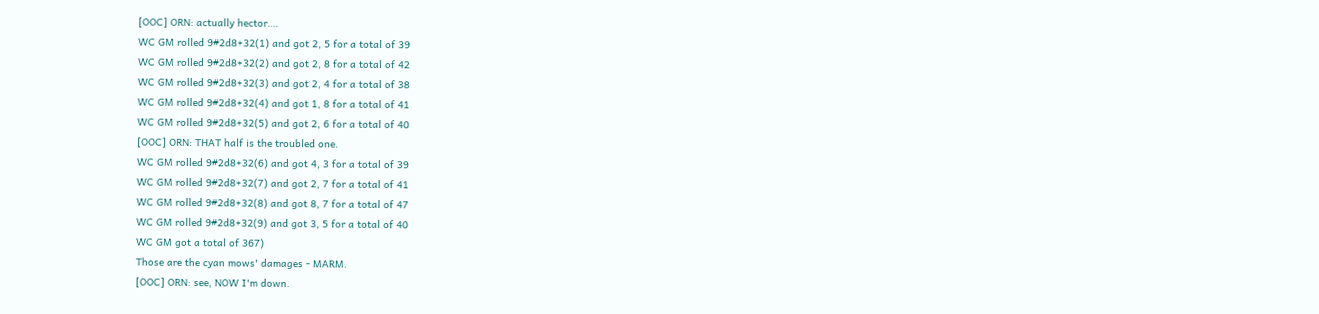[OOC] ORN: actually hector….
WC GM rolled 9#2d8+32(1) and got 2, 5 for a total of 39
WC GM rolled 9#2d8+32(2) and got 2, 8 for a total of 42
WC GM rolled 9#2d8+32(3) and got 2, 4 for a total of 38
WC GM rolled 9#2d8+32(4) and got 1, 8 for a total of 41
WC GM rolled 9#2d8+32(5) and got 2, 6 for a total of 40
[OOC] ORN: THAT half is the troubled one.
WC GM rolled 9#2d8+32(6) and got 4, 3 for a total of 39
WC GM rolled 9#2d8+32(7) and got 2, 7 for a total of 41
WC GM rolled 9#2d8+32(8) and got 8, 7 for a total of 47
WC GM rolled 9#2d8+32(9) and got 3, 5 for a total of 40
WC GM got a total of 367)
Those are the cyan mows' damages - MARM.
[OOC] ORN: see, NOW I'm down.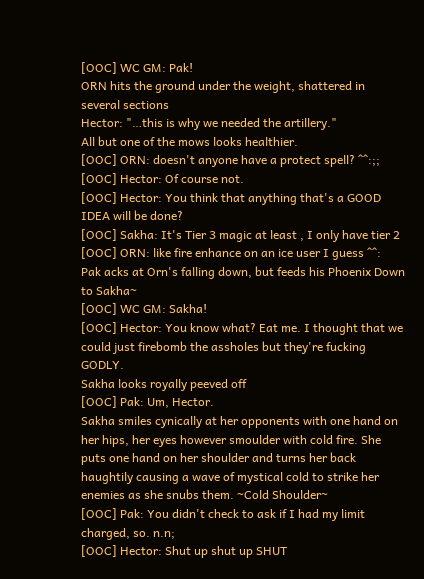[OOC] WC GM: Pak!
ORN hits the ground under the weight, shattered in several sections
Hector: "…this is why we needed the artillery."
All but one of the mows looks healthier.
[OOC] ORN: doesn't anyone have a protect spell? ^^:;;
[OOC] Hector: Of course not.
[OOC] Hector: You think that anything that's a GOOD IDEA will be done?
[OOC] Sakha: It's Tier 3 magic at least , I only have tier 2
[OOC] ORN: like fire enhance on an ice user I guess ^^:
Pak acks at Orn's falling down, but feeds his Phoenix Down to Sakha~
[OOC] WC GM: Sakha!
[OOC] Hector: You know what? Eat me. I thought that we could just firebomb the assholes but they're fucking GODLY.
Sakha looks royally peeved off
[OOC] Pak: Um, Hector.
Sakha smiles cynically at her opponents with one hand on her hips, her eyes however smoulder with cold fire. She puts one hand on her shoulder and turns her back haughtily causing a wave of mystical cold to strike her enemies as she snubs them. ~Cold Shoulder~
[OOC] Pak: You didn't check to ask if I had my limit charged, so. n.n;
[OOC] Hector: Shut up shut up SHUT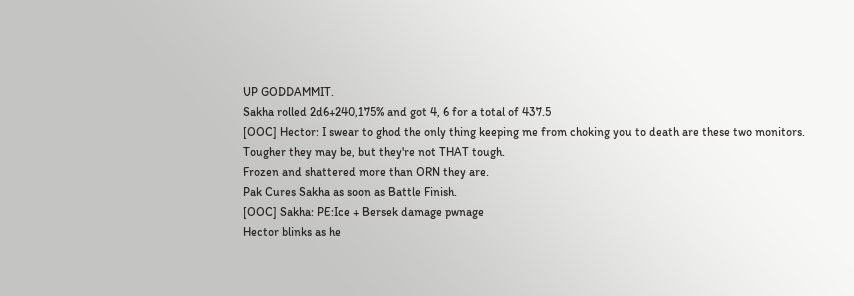UP GODDAMMIT.
Sakha rolled 2d6+240,175% and got 4, 6 for a total of 437.5
[OOC] Hector: I swear to ghod the only thing keeping me from choking you to death are these two monitors.
Tougher they may be, but they're not THAT tough.
Frozen and shattered more than ORN they are.
Pak Cures Sakha as soon as Battle Finish.
[OOC] Sakha: PE:Ice + Bersek damage pwnage
Hector blinks as he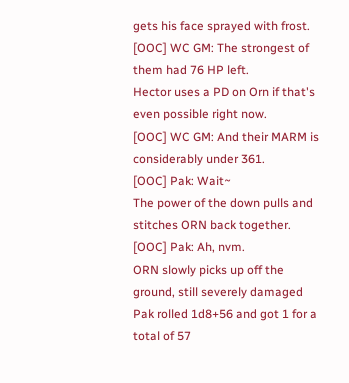gets his face sprayed with frost.
[OOC] WC GM: The strongest of them had 76 HP left.
Hector uses a PD on Orn if that's even possible right now.
[OOC] WC GM: And their MARM is considerably under 361.
[OOC] Pak: Wait~
The power of the down pulls and stitches ORN back together.
[OOC] Pak: Ah, nvm.
ORN slowly picks up off the ground, still severely damaged
Pak rolled 1d8+56 and got 1 for a total of 57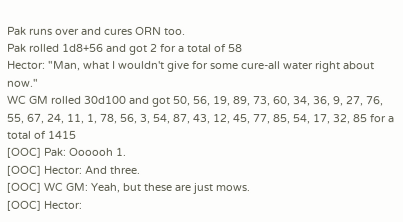Pak runs over and cures ORN too.
Pak rolled 1d8+56 and got 2 for a total of 58
Hector: "Man, what I wouldn't give for some cure-all water right about now."
WC GM rolled 30d100 and got 50, 56, 19, 89, 73, 60, 34, 36, 9, 27, 76, 55, 67, 24, 11, 1, 78, 56, 3, 54, 87, 43, 12, 45, 77, 85, 54, 17, 32, 85 for a total of 1415
[OOC] Pak: Oooooh 1.
[OOC] Hector: And three.
[OOC] WC GM: Yeah, but these are just mows.
[OOC] Hector: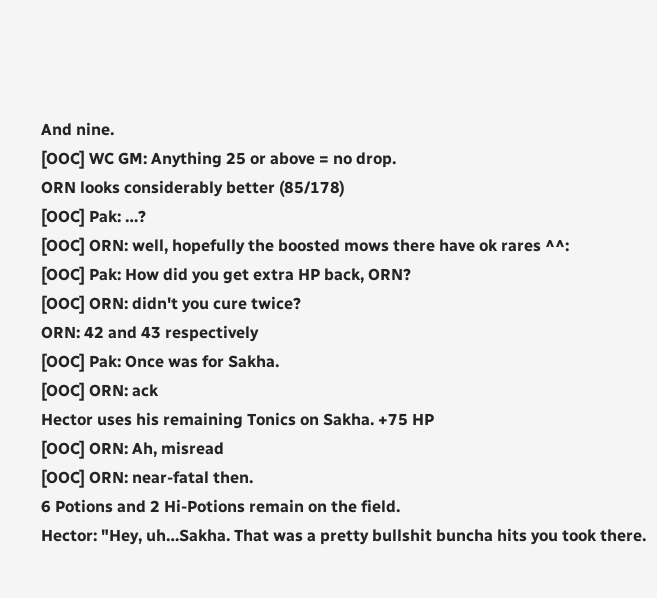And nine.
[OOC] WC GM: Anything 25 or above = no drop.
ORN looks considerably better (85/178)
[OOC] Pak: …?
[OOC] ORN: well, hopefully the boosted mows there have ok rares ^^:
[OOC] Pak: How did you get extra HP back, ORN?
[OOC] ORN: didn't you cure twice?
ORN: 42 and 43 respectively
[OOC] Pak: Once was for Sakha.
[OOC] ORN: ack
Hector uses his remaining Tonics on Sakha. +75 HP
[OOC] ORN: Ah, misread
[OOC] ORN: near-fatal then.
6 Potions and 2 Hi-Potions remain on the field.
Hector: "Hey, uh…Sakha. That was a pretty bullshit buncha hits you took there.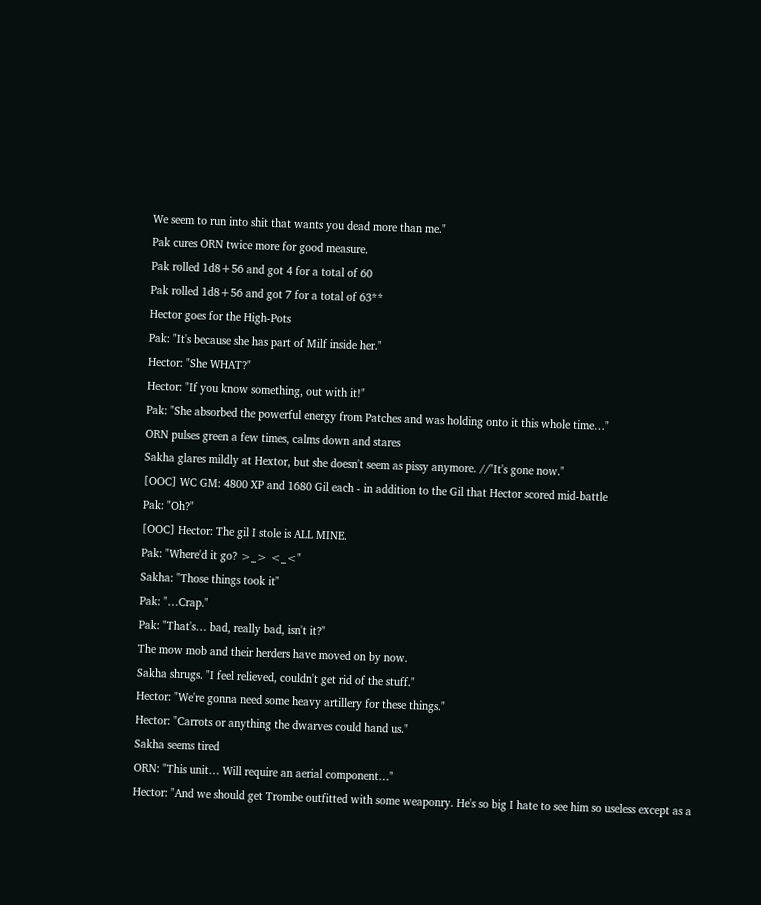We seem to run into shit that wants you dead more than me."
Pak cures ORN twice more for good measure.
Pak rolled 1d8+56 and got 4 for a total of 60
Pak rolled 1d8+56 and got 7 for a total of 63**
Hector goes for the High-Pots
Pak: "It's because she has part of Milf inside her."
Hector: "She WHAT?"
Hector: "If you know something, out with it!"
Pak: "She absorbed the powerful energy from Patches and was holding onto it this whole time…"
ORN pulses green a few times, calms down and stares
Sakha glares mildly at Hextor, but she doesn't seem as pissy anymore. //"It's gone now."
[OOC] WC GM: 4800 XP and 1680 Gil each - in addition to the Gil that Hector scored mid-battle
Pak: "Oh?"
[OOC] Hector: The gil I stole is ALL MINE.
Pak: "Where'd it go? >_> <_<"
Sakha: "Those things took it"
Pak: "…Crap."
Pak: "That's… bad, really bad, isn't it?"
The mow mob and their herders have moved on by now.
Sakha shrugs. "I feel relieved, couldn't get rid of the stuff."
Hector: "We're gonna need some heavy artillery for these things."
Hector: "Carrots or anything the dwarves could hand us."
Sakha seems tired
ORN: "This unit… Will require an aerial component…"
Hector: "And we should get Trombe outfitted with some weaponry. He's so big I hate to see him so useless except as a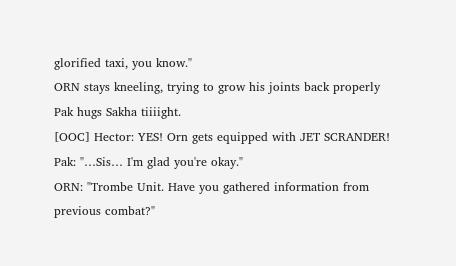glorified taxi, you know."
ORN stays kneeling, trying to grow his joints back properly
Pak hugs Sakha tiiiight.
[OOC] Hector: YES! Orn gets equipped with JET SCRANDER!
Pak: "…Sis… I'm glad you're okay."
ORN: "Trombe Unit. Have you gathered information from previous combat?"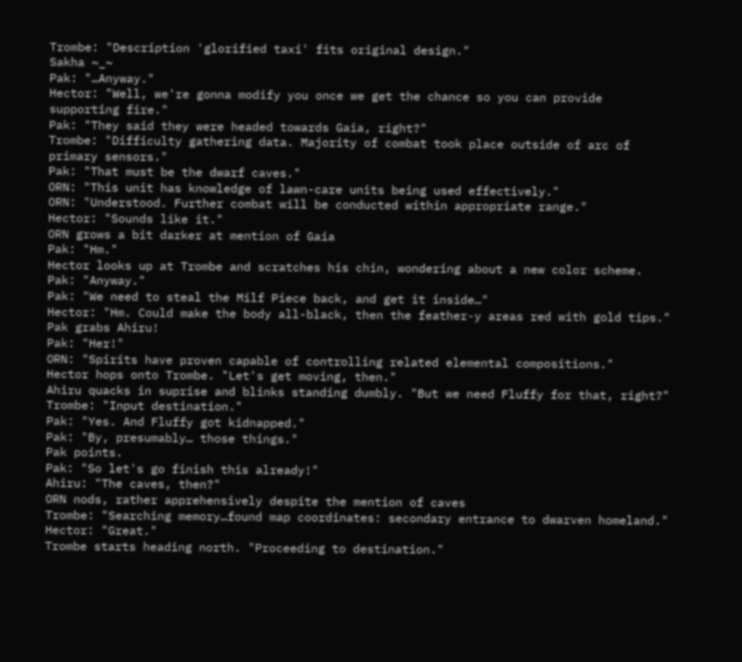Trombe: "Description 'glorified taxi' fits original design."
Sakha ~_~
Pak: "…Anyway."
Hector: "Well, we're gonna modify you once we get the chance so you can provide supporting fire."
Pak: "They said they were headed towards Gaia, right?"
Trombe: "Difficulty gathering data. Majority of combat took place outside of arc of primary sensors."
Pak: "That must be the dwarf caves."
ORN: "This unit has knowledge of lawn-care units being used effectively."
ORN: "Understood. Further combat will be conducted within appropriate range."
Hector: "Sounds like it."
ORN grows a bit darker at mention of Gaia
Pak: "Hm."
Hector looks up at Trombe and scratches his chin, wondering about a new color scheme.
Pak: "Anyway."
Pak: "We need to steal the Milf Piece back, and get it inside…"
Hector: "Hm. Could make the body all-black, then the feather-y areas red with gold tips."
Pak grabs Ahiru!
Pak: "Her!"
ORN: "Spirits have proven capable of controlling related elemental compositions."
Hector hops onto Trombe. "Let's get moving, then."
Ahiru quacks in suprise and blinks standing dumbly. "But we need Fluffy for that, right?"
Trombe: "Input destination."
Pak: "Yes. And Fluffy got kidnapped."
Pak: "By, presumably… those things."
Pak points.
Pak: "So let's go finish this already!"
Ahiru: "The caves, then?"
ORN nods, rather apprehensively despite the mention of caves
Trombe: "Searching memory…found map coordinates: secondary entrance to dwarven homeland."
Hector: "Great."
Trombe starts heading north. "Proceeding to destination."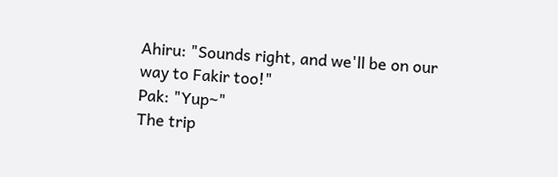Ahiru: "Sounds right, and we'll be on our way to Fakir too!"
Pak: "Yup~"
The trip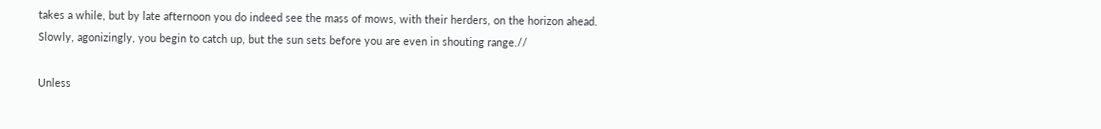takes a while, but by late afternoon you do indeed see the mass of mows, with their herders, on the horizon ahead.
Slowly, agonizingly, you begin to catch up, but the sun sets before you are even in shouting range.//

Unless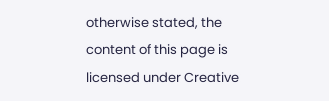otherwise stated, the content of this page is licensed under Creative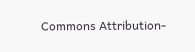Commons Attribution-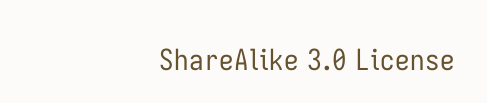ShareAlike 3.0 License